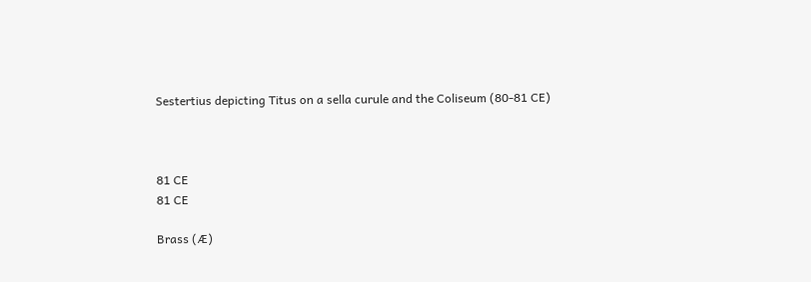Sestertius depicting Titus on a sella curule and the Coliseum (80-81 CE)



81 CE
81 CE

Brass (Æ)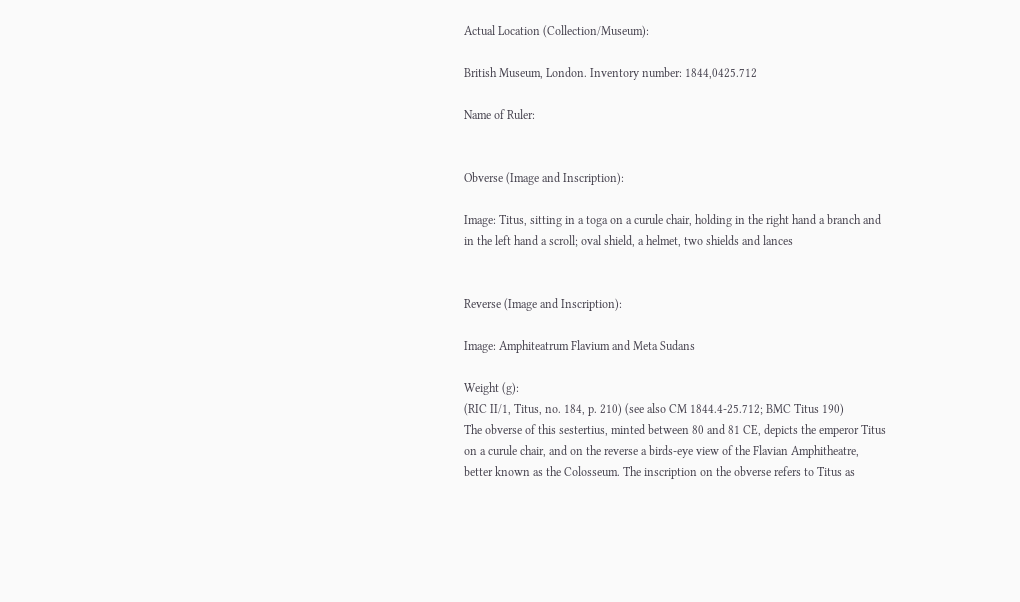Actual Location (Collection/Museum):

British Museum, London. Inventory number: 1844,0425.712

Name of Ruler:


Obverse (Image and Inscription):

Image: Titus, sitting in a toga on a curule chair, holding in the right hand a branch and in the left hand a scroll; oval shield, a helmet, two shields and lances


Reverse (Image and Inscription):

Image: Amphiteatrum Flavium and Meta Sudans

Weight (g):
(RIC II/1, Titus, no. 184, p. 210) (see also CM 1844.4-25.712; BMC Titus 190)
The obverse of this sestertius, minted between 80 and 81 CE, depicts the emperor Titus on a curule chair, and on the reverse a birds-eye view of the Flavian Amphitheatre, better known as the Colosseum. The inscription on the obverse refers to Titus as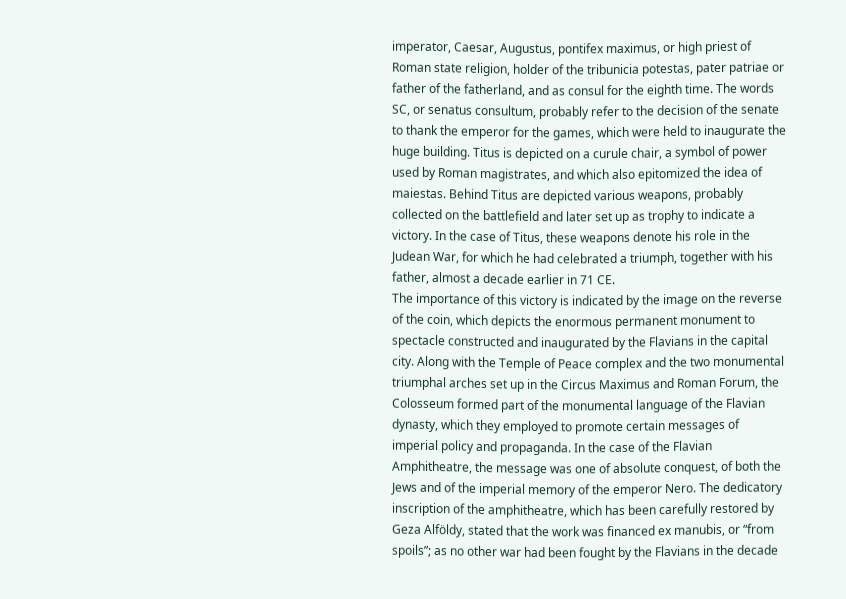imperator, Caesar, Augustus, pontifex maximus, or high priest of Roman state religion, holder of the tribunicia potestas, pater patriae or father of the fatherland, and as consul for the eighth time. The words SC, or senatus consultum, probably refer to the decision of the senate to thank the emperor for the games, which were held to inaugurate the huge building. Titus is depicted on a curule chair, a symbol of power used by Roman magistrates, and which also epitomized the idea of maiestas. Behind Titus are depicted various weapons, probably collected on the battlefield and later set up as trophy to indicate a victory. In the case of Titus, these weapons denote his role in the Judean War, for which he had celebrated a triumph, together with his father, almost a decade earlier in 71 CE.
The importance of this victory is indicated by the image on the reverse of the coin, which depicts the enormous permanent monument to spectacle constructed and inaugurated by the Flavians in the capital city. Along with the Temple of Peace complex and the two monumental triumphal arches set up in the Circus Maximus and Roman Forum, the Colosseum formed part of the monumental language of the Flavian dynasty, which they employed to promote certain messages of imperial policy and propaganda. In the case of the Flavian Amphitheatre, the message was one of absolute conquest, of both the Jews and of the imperial memory of the emperor Nero. The dedicatory inscription of the amphitheatre, which has been carefully restored by Geza Alföldy, stated that the work was financed ex manubis, or “from spoils”; as no other war had been fought by the Flavians in the decade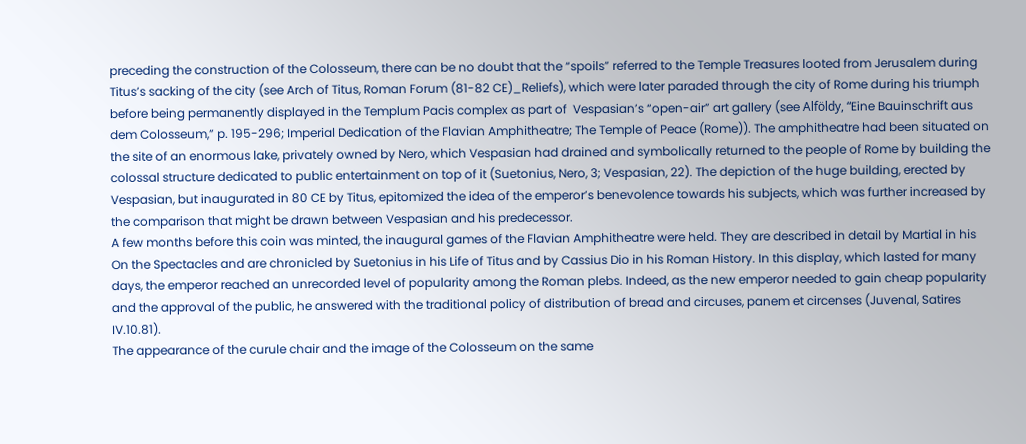preceding the construction of the Colosseum, there can be no doubt that the “spoils” referred to the Temple Treasures looted from Jerusalem during Titus’s sacking of the city (see Arch of Titus, Roman Forum (81-82 CE)_Reliefs), which were later paraded through the city of Rome during his triumph before being permanently displayed in the Templum Pacis complex as part of  Vespasian’s “open-air” art gallery (see Alföldy, “Eine Bauinschrift aus dem Colosseum,” p. 195-296; Imperial Dedication of the Flavian Amphitheatre; The Temple of Peace (Rome)). The amphitheatre had been situated on the site of an enormous lake, privately owned by Nero, which Vespasian had drained and symbolically returned to the people of Rome by building the colossal structure dedicated to public entertainment on top of it (Suetonius, Nero, 3; Vespasian, 22). The depiction of the huge building, erected by Vespasian, but inaugurated in 80 CE by Titus, epitomized the idea of the emperor’s benevolence towards his subjects, which was further increased by the comparison that might be drawn between Vespasian and his predecessor.
A few months before this coin was minted, the inaugural games of the Flavian Amphitheatre were held. They are described in detail by Martial in his On the Spectacles and are chronicled by Suetonius in his Life of Titus and by Cassius Dio in his Roman History. In this display, which lasted for many days, the emperor reached an unrecorded level of popularity among the Roman plebs. Indeed, as the new emperor needed to gain cheap popularity and the approval of the public, he answered with the traditional policy of distribution of bread and circuses, panem et circenses (Juvenal, Satires IV.10.81).
The appearance of the curule chair and the image of the Colosseum on the same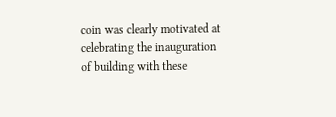coin was clearly motivated at celebrating the inauguration of building with these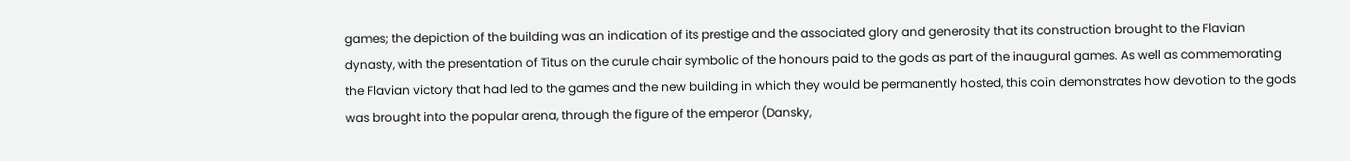games; the depiction of the building was an indication of its prestige and the associated glory and generosity that its construction brought to the Flavian dynasty, with the presentation of Titus on the curule chair symbolic of the honours paid to the gods as part of the inaugural games. As well as commemorating the Flavian victory that had led to the games and the new building in which they would be permanently hosted, this coin demonstrates how devotion to the gods was brought into the popular arena, through the figure of the emperor (Dansky,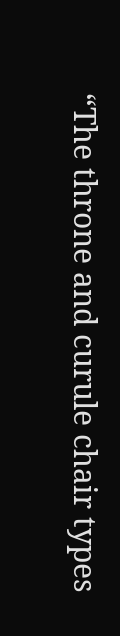“The throne and curule chair types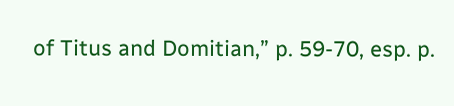of Titus and Domitian,” p. 59-70, esp. p.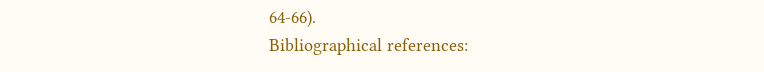64-66).
Bibliographical references: